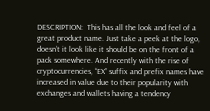DESCRIPTION:  This has all the look and feel of a great product name. Just take a peek at the logo, doesn’t it look like it should be on the front of a pack somewhere. And recently with the rise of cryptocurrencies, “EX” suffix and prefix names have increased in value due to their popularity with exchanges and wallets having a tendency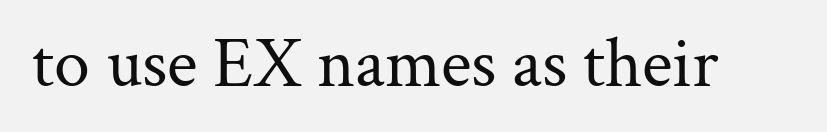to use EX names as their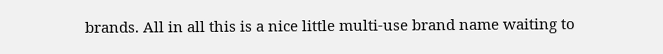brands. All in all this is a nice little multi-use brand name waiting to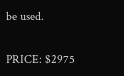be used.

PRICE: $2975